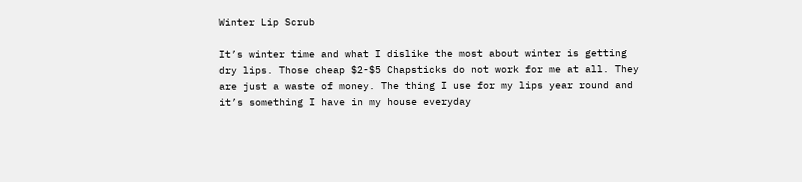Winter Lip Scrub

It’s winter time and what I dislike the most about winter is getting dry lips. Those cheap $2-$5 Chapsticks do not work for me at all. They are just a waste of money. The thing I use for my lips year round and it’s something I have in my house everyday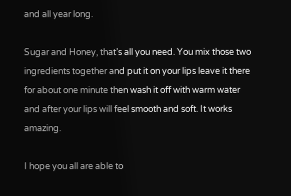and all year long.

Sugar and Honey, that’s all you need. You mix those two ingredients together and put it on your lips leave it there for about one minute then wash it off with warm water and after your lips will feel smooth and soft. It works amazing.

I hope you all are able to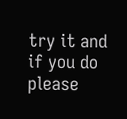try it and if you do please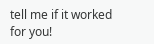tell me if it worked for you!